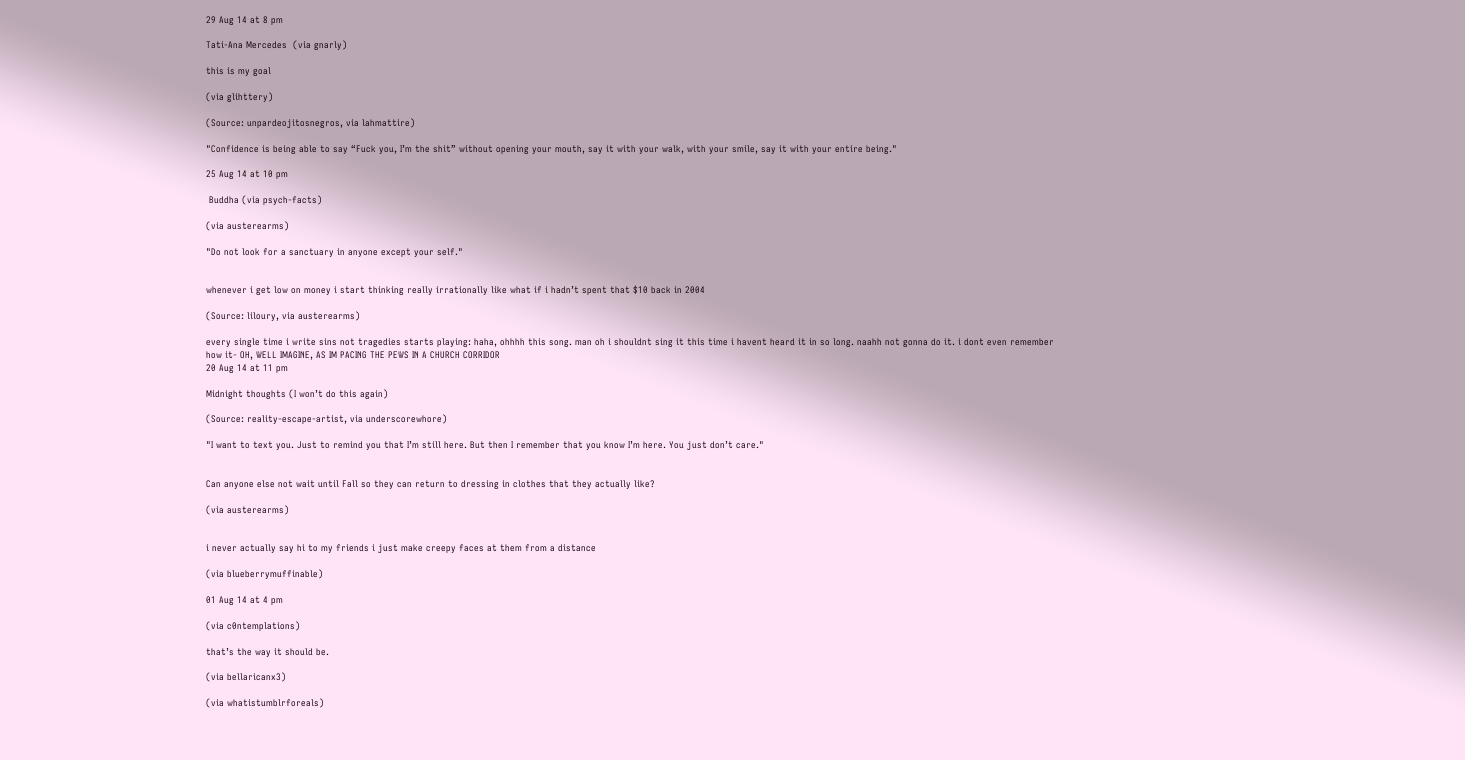29 Aug 14 at 8 pm

Tati-Ana Mercedes  (via gnarly)

this is my goal

(via glihttery)

(Source: unpardeojitosnegros, via lahmattire)

"Confidence is being able to say “Fuck you, I’m the shit” without opening your mouth, say it with your walk, with your smile, say it with your entire being."

25 Aug 14 at 10 pm

 Buddha (via psych-facts)

(via austerearms)

"Do not look for a sanctuary in anyone except your self."


whenever i get low on money i start thinking really irrationally like what if i hadn’t spent that $10 back in 2004

(Source: liloury, via austerearms)

every single time i write sins not tragedies starts playing: haha, ohhhh this song. man oh i shouldnt sing it this time i havent heard it in so long. naahh not gonna do it. i dont even remember how it- OH, WELL IMAGINE, AS IM PACING THE PEWS IN A CHURCH CORRIDOR
20 Aug 14 at 11 pm

Midnight thoughts (I won’t do this again)

(Source: reality-escape-artist, via underscorewhore)

"I want to text you. Just to remind you that I’m still here. But then I remember that you know I’m here. You just don’t care."


Can anyone else not wait until Fall so they can return to dressing in clothes that they actually like?

(via austerearms)


i never actually say hi to my friends i just make creepy faces at them from a distance

(via blueberrymuffinable)

01 Aug 14 at 4 pm

(via c0ntemplations)

that’s the way it should be.

(via bellaricanx3)

(via whatistumblrforeals)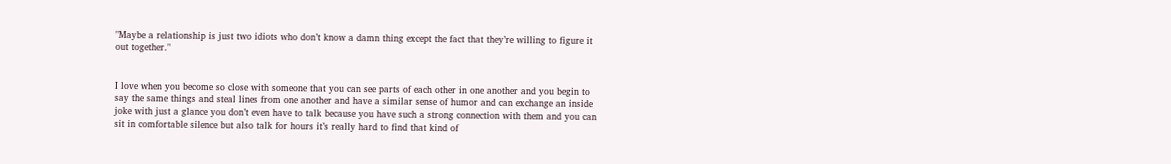"Maybe a relationship is just two idiots who don’t know a damn thing except the fact that they’re willing to figure it out together."


I love when you become so close with someone that you can see parts of each other in one another and you begin to say the same things and steal lines from one another and have a similar sense of humor and can exchange an inside joke with just a glance you don’t even have to talk because you have such a strong connection with them and you can sit in comfortable silence but also talk for hours it’s really hard to find that kind of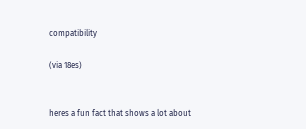compatibility

(via 18es)


heres a fun fact that shows a lot about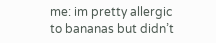me: im pretty allergic to bananas but didn’t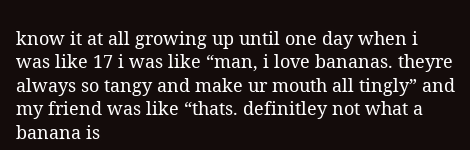know it at all growing up until one day when i was like 17 i was like “man, i love bananas. theyre always so tangy and make ur mouth all tingly” and my friend was like “thats. definitley not what a banana is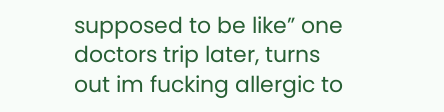supposed to be like” one doctors trip later, turns out im fucking allergic to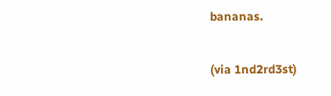bananas.

(via 1nd2rd3st)